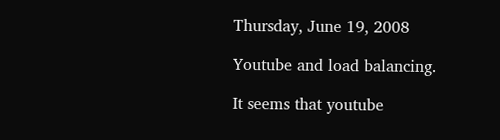Thursday, June 19, 2008

Youtube and load balancing.

It seems that youtube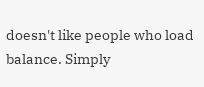doesn't like people who load balance. Simply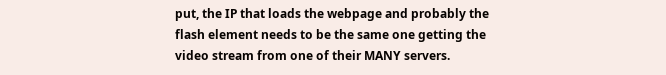put, the IP that loads the webpage and probably the flash element needs to be the same one getting the video stream from one of their MANY servers.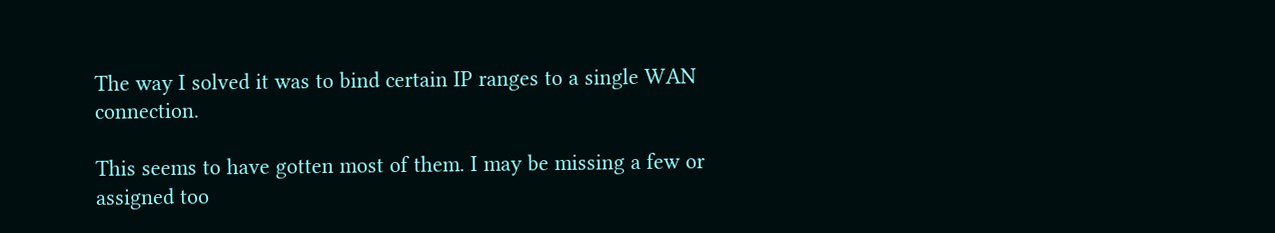The way I solved it was to bind certain IP ranges to a single WAN connection.

This seems to have gotten most of them. I may be missing a few or assigned too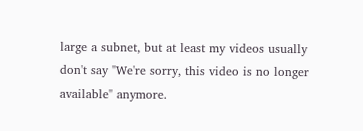large a subnet, but at least my videos usually don't say "We're sorry, this video is no longer available" anymore.